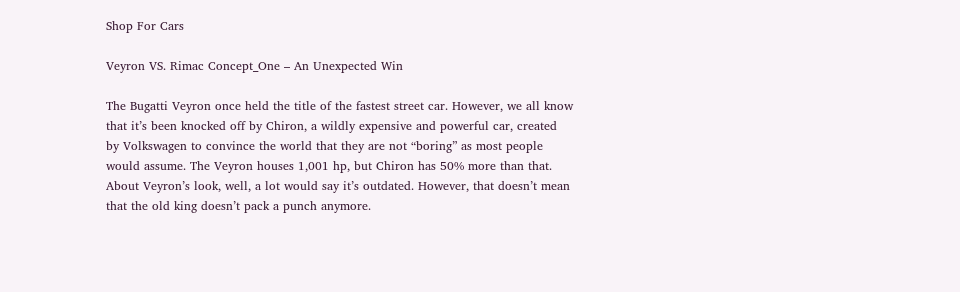Shop For Cars

Veyron VS. Rimac Concept_One – An Unexpected Win

The Bugatti Veyron once held the title of the fastest street car. However, we all know that it’s been knocked off by Chiron, a wildly expensive and powerful car, created by Volkswagen to convince the world that they are not “boring” as most people would assume. The Veyron houses 1,001 hp, but Chiron has 50% more than that. About Veyron’s look, well, a lot would say it’s outdated. However, that doesn’t mean that the old king doesn’t pack a punch anymore.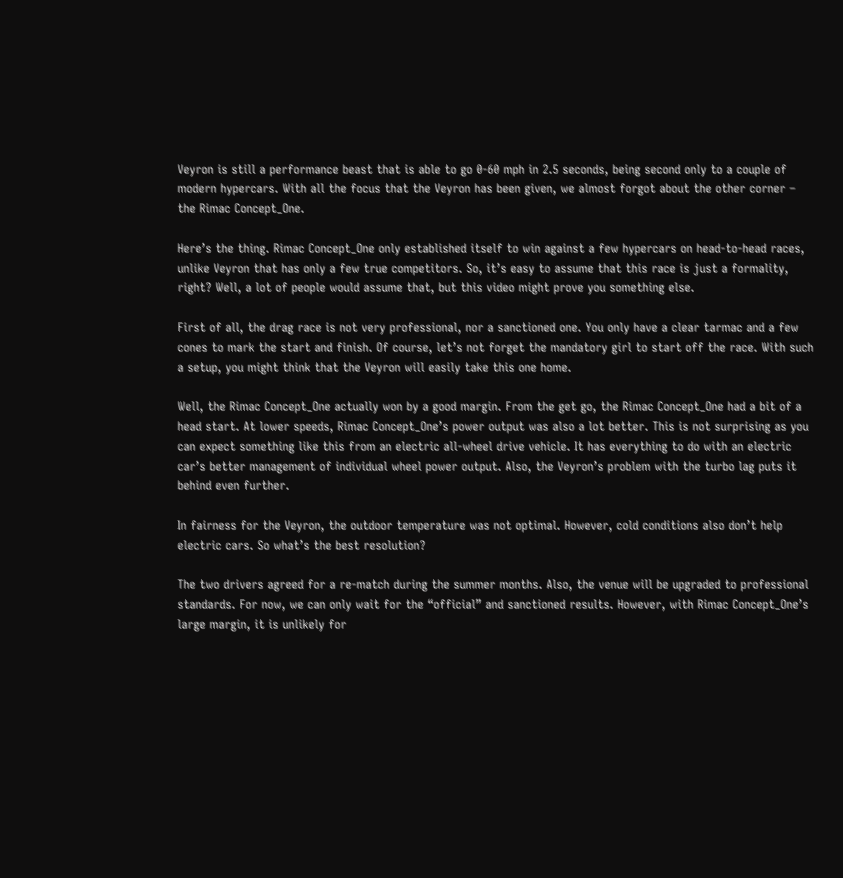Veyron is still a performance beast that is able to go 0-60 mph in 2.5 seconds, being second only to a couple of modern hypercars. With all the focus that the Veyron has been given, we almost forgot about the other corner – the Rimac Concept_One.

Here’s the thing. Rimac Concept_One only established itself to win against a few hypercars on head-to-head races, unlike Veyron that has only a few true competitors. So, it’s easy to assume that this race is just a formality, right? Well, a lot of people would assume that, but this video might prove you something else.

First of all, the drag race is not very professional, nor a sanctioned one. You only have a clear tarmac and a few cones to mark the start and finish. Of course, let’s not forget the mandatory girl to start off the race. With such a setup, you might think that the Veyron will easily take this one home.

Well, the Rimac Concept_One actually won by a good margin. From the get go, the Rimac Concept_One had a bit of a head start. At lower speeds, Rimac Concept_One’s power output was also a lot better. This is not surprising as you can expect something like this from an electric all-wheel drive vehicle. It has everything to do with an electric car’s better management of individual wheel power output. Also, the Veyron’s problem with the turbo lag puts it behind even further.

In fairness for the Veyron, the outdoor temperature was not optimal. However, cold conditions also don’t help electric cars. So what’s the best resolution?

The two drivers agreed for a re-match during the summer months. Also, the venue will be upgraded to professional standards. For now, we can only wait for the “official” and sanctioned results. However, with Rimac Concept_One’s large margin, it is unlikely for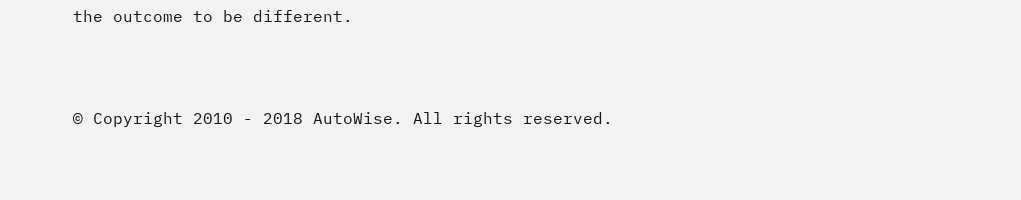the outcome to be different.



© Copyright 2010 - 2018 AutoWise. All rights reserved.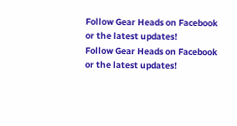Follow Gear Heads on Facebook or the latest updates!
Follow Gear Heads on Facebook or the latest updates!